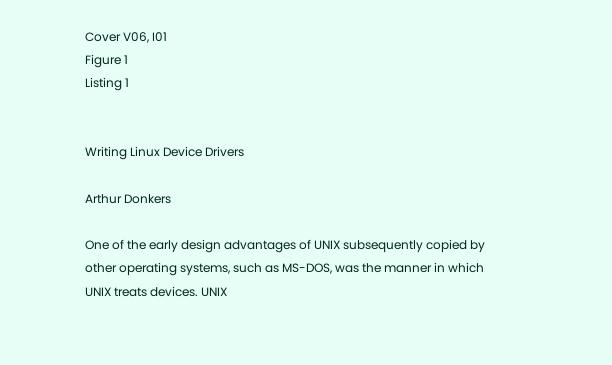Cover V06, I01
Figure 1
Listing 1


Writing Linux Device Drivers

Arthur Donkers

One of the early design advantages of UNIX subsequently copied by other operating systems, such as MS-DOS, was the manner in which UNIX treats devices. UNIX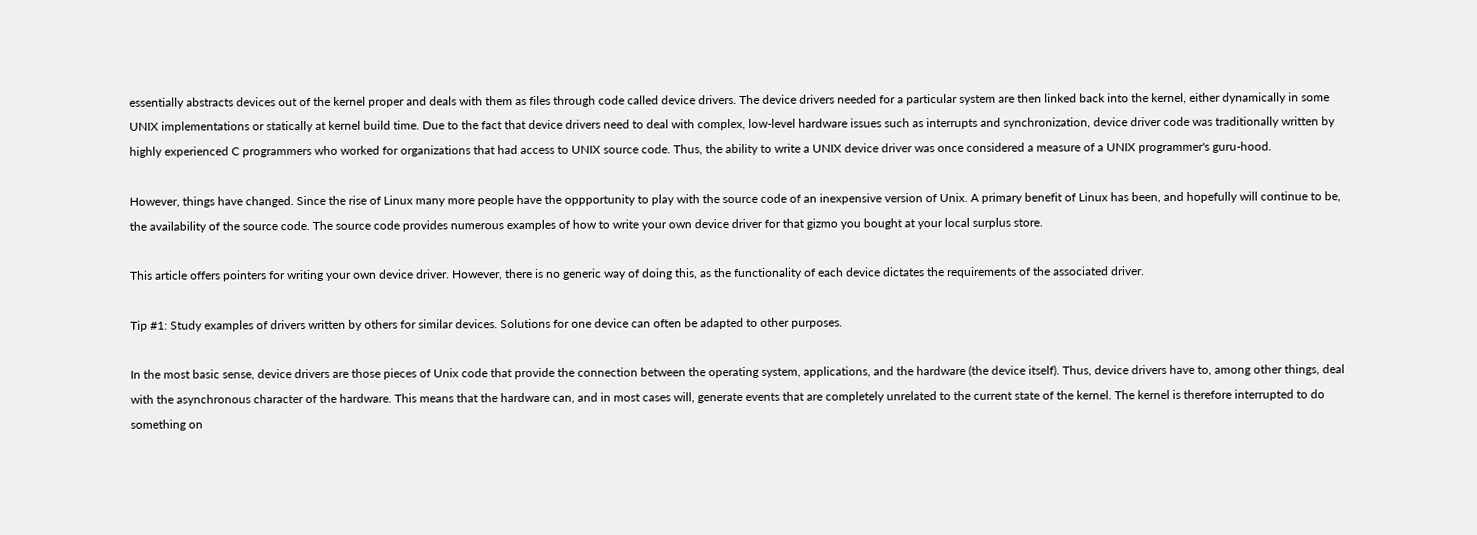essentially abstracts devices out of the kernel proper and deals with them as files through code called device drivers. The device drivers needed for a particular system are then linked back into the kernel, either dynamically in some UNIX implementations or statically at kernel build time. Due to the fact that device drivers need to deal with complex, low-level hardware issues such as interrupts and synchronization, device driver code was traditionally written by highly experienced C programmers who worked for organizations that had access to UNIX source code. Thus, the ability to write a UNIX device driver was once considered a measure of a UNIX programmer's guru-hood.

However, things have changed. Since the rise of Linux many more people have the oppportunity to play with the source code of an inexpensive version of Unix. A primary benefit of Linux has been, and hopefully will continue to be, the availability of the source code. The source code provides numerous examples of how to write your own device driver for that gizmo you bought at your local surplus store.

This article offers pointers for writing your own device driver. However, there is no generic way of doing this, as the functionality of each device dictates the requirements of the associated driver.

Tip #1: Study examples of drivers written by others for similar devices. Solutions for one device can often be adapted to other purposes.

In the most basic sense, device drivers are those pieces of Unix code that provide the connection between the operating system, applications, and the hardware (the device itself). Thus, device drivers have to, among other things, deal with the asynchronous character of the hardware. This means that the hardware can, and in most cases will, generate events that are completely unrelated to the current state of the kernel. The kernel is therefore interrupted to do something on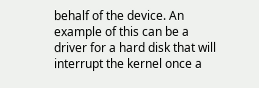behalf of the device. An example of this can be a driver for a hard disk that will interrupt the kernel once a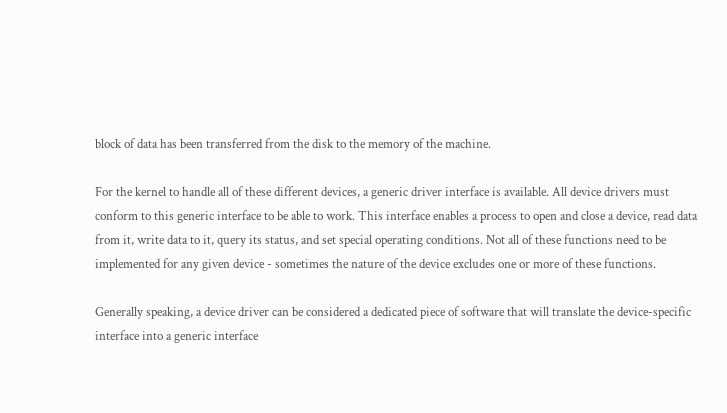block of data has been transferred from the disk to the memory of the machine.

For the kernel to handle all of these different devices, a generic driver interface is available. All device drivers must conform to this generic interface to be able to work. This interface enables a process to open and close a device, read data from it, write data to it, query its status, and set special operating conditions. Not all of these functions need to be implemented for any given device - sometimes the nature of the device excludes one or more of these functions.

Generally speaking, a device driver can be considered a dedicated piece of software that will translate the device-specific interface into a generic interface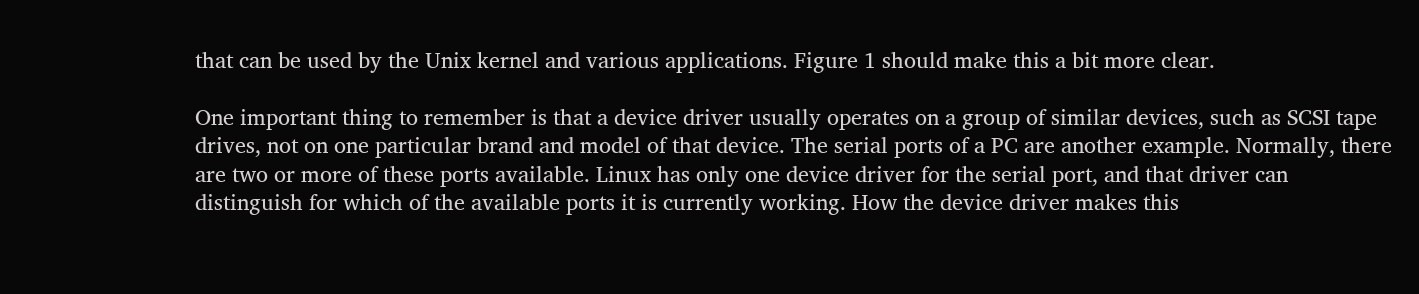that can be used by the Unix kernel and various applications. Figure 1 should make this a bit more clear.

One important thing to remember is that a device driver usually operates on a group of similar devices, such as SCSI tape drives, not on one particular brand and model of that device. The serial ports of a PC are another example. Normally, there are two or more of these ports available. Linux has only one device driver for the serial port, and that driver can distinguish for which of the available ports it is currently working. How the device driver makes this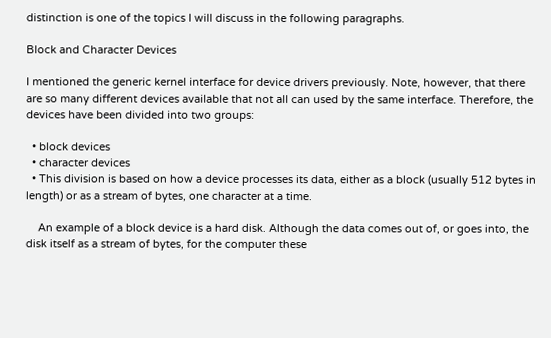distinction is one of the topics I will discuss in the following paragraphs.

Block and Character Devices

I mentioned the generic kernel interface for device drivers previously. Note, however, that there are so many different devices available that not all can used by the same interface. Therefore, the devices have been divided into two groups:

  • block devices
  • character devices
  • This division is based on how a device processes its data, either as a block (usually 512 bytes in length) or as a stream of bytes, one character at a time.

    An example of a block device is a hard disk. Although the data comes out of, or goes into, the disk itself as a stream of bytes, for the computer these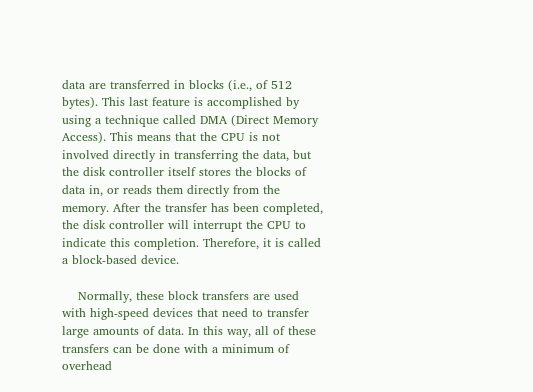data are transferred in blocks (i.e., of 512 bytes). This last feature is accomplished by using a technique called DMA (Direct Memory Access). This means that the CPU is not involved directly in transferring the data, but the disk controller itself stores the blocks of data in, or reads them directly from the memory. After the transfer has been completed, the disk controller will interrupt the CPU to indicate this completion. Therefore, it is called a block-based device.

    Normally, these block transfers are used with high-speed devices that need to transfer large amounts of data. In this way, all of these transfers can be done with a minimum of overhead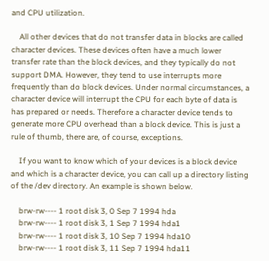and CPU utilization.

    All other devices that do not transfer data in blocks are called character devices. These devices often have a much lower transfer rate than the block devices, and they typically do not support DMA. However, they tend to use interrupts more frequently than do block devices. Under normal circumstances, a character device will interrupt the CPU for each byte of data is has prepared or needs. Therefore a character device tends to generate more CPU overhead than a block device. This is just a rule of thumb, there are, of course, exceptions.

    If you want to know which of your devices is a block device and which is a character device, you can call up a directory listing of the /dev directory. An example is shown below.

    brw-rw---- 1 root disk 3, 0 Sep 7 1994 hda
    brw-rw---- 1 root disk 3, 1 Sep 7 1994 hda1
    brw-rw---- 1 root disk 3, 10 Sep 7 1994 hda10
    brw-rw---- 1 root disk 3, 11 Sep 7 1994 hda11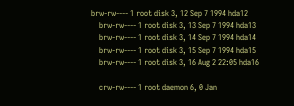brw-rw---- 1 root disk 3, 12 Sep 7 1994 hda12
    brw-rw---- 1 root disk 3, 13 Sep 7 1994 hda13
    brw-rw---- 1 root disk 3, 14 Sep 7 1994 hda14
    brw-rw---- 1 root disk 3, 15 Sep 7 1994 hda15
    brw-rw---- 1 root disk 3, 16 Aug 2 22:05 hda16

    crw-rw---- 1 root daemon 6, 0 Jan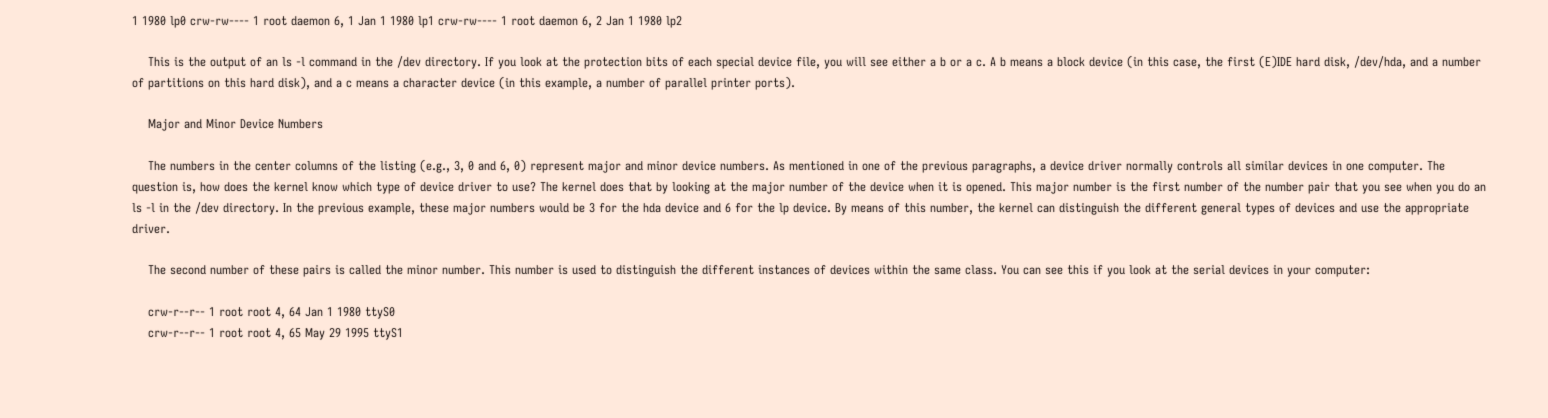1 1980 lp0 crw-rw---- 1 root daemon 6, 1 Jan 1 1980 lp1 crw-rw---- 1 root daemon 6, 2 Jan 1 1980 lp2

    This is the output of an ls -l command in the /dev directory. If you look at the protection bits of each special device file, you will see either a b or a c. A b means a block device (in this case, the first (E)IDE hard disk, /dev/hda, and a number of partitions on this hard disk), and a c means a character device (in this example, a number of parallel printer ports).

    Major and Minor Device Numbers

    The numbers in the center columns of the listing (e.g., 3, 0 and 6, 0) represent major and minor device numbers. As mentioned in one of the previous paragraphs, a device driver normally controls all similar devices in one computer. The question is, how does the kernel know which type of device driver to use? The kernel does that by looking at the major number of the device when it is opened. This major number is the first number of the number pair that you see when you do an ls -l in the /dev directory. In the previous example, these major numbers would be 3 for the hda device and 6 for the lp device. By means of this number, the kernel can distinguish the different general types of devices and use the appropriate driver.

    The second number of these pairs is called the minor number. This number is used to distinguish the different instances of devices within the same class. You can see this if you look at the serial devices in your computer:

    crw-r--r-- 1 root root 4, 64 Jan 1 1980 ttyS0
    crw-r--r-- 1 root root 4, 65 May 29 1995 ttyS1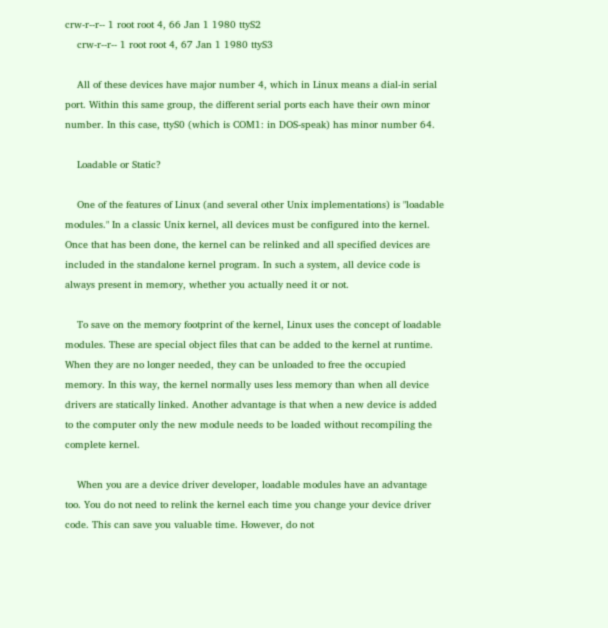crw-r--r-- 1 root root 4, 66 Jan 1 1980 ttyS2
    crw-r--r-- 1 root root 4, 67 Jan 1 1980 ttyS3

    All of these devices have major number 4, which in Linux means a dial-in serial port. Within this same group, the different serial ports each have their own minor number. In this case, ttyS0 (which is COM1: in DOS-speak) has minor number 64.

    Loadable or Static?

    One of the features of Linux (and several other Unix implementations) is "loadable modules." In a classic Unix kernel, all devices must be configured into the kernel. Once that has been done, the kernel can be relinked and all specified devices are included in the standalone kernel program. In such a system, all device code is always present in memory, whether you actually need it or not.

    To save on the memory footprint of the kernel, Linux uses the concept of loadable modules. These are special object files that can be added to the kernel at runtime. When they are no longer needed, they can be unloaded to free the occupied memory. In this way, the kernel normally uses less memory than when all device drivers are statically linked. Another advantage is that when a new device is added to the computer only the new module needs to be loaded without recompiling the complete kernel.

    When you are a device driver developer, loadable modules have an advantage too. You do not need to relink the kernel each time you change your device driver code. This can save you valuable time. However, do not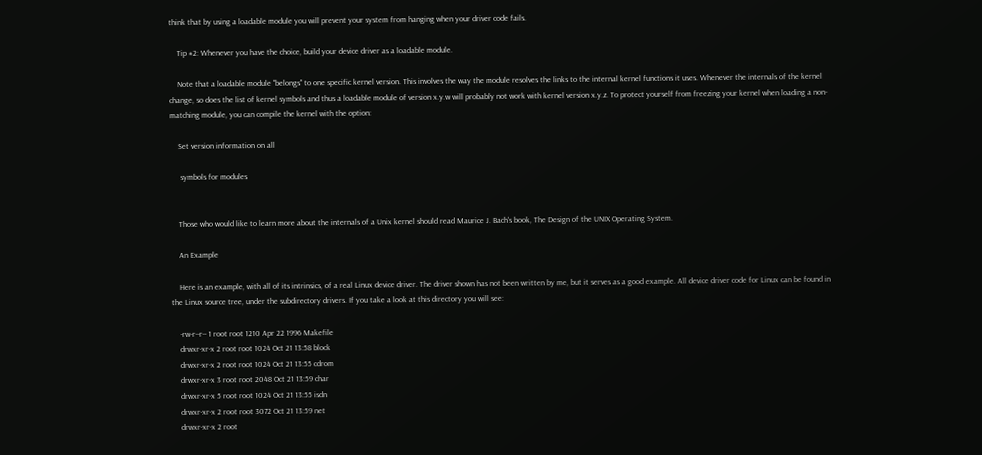think that by using a loadable module you will prevent your system from hanging when your driver code fails.

    Tip #2: Whenever you have the choice, build your device driver as a loadable module.

    Note that a loadable module "belongs" to one specific kernel version. This involves the way the module resolves the links to the internal kernel functions it uses. Whenever the internals of the kernel change, so does the list of kernel symbols and thus a loadable module of version x.y.w will probably not work with kernel version x.y.z. To protect yourself from freezing your kernel when loading a non-matching module, you can compile the kernel with the option:

    Set version information on all

     symbols for modules


    Those who would like to learn more about the internals of a Unix kernel should read Maurice J. Bach's book, The Design of the UNIX Operating System.

    An Example

    Here is an example, with all of its intrinsics, of a real Linux device driver. The driver shown has not been written by me, but it serves as a good example. All device driver code for Linux can be found in the Linux source tree, under the subdirectory drivers. If you take a look at this directory you will see:

    -rw-r--r-- 1 root root 1210 Apr 22 1996 Makefile
    drwxr-xr-x 2 root root 1024 Oct 21 13:58 block
    drwxr-xr-x 2 root root 1024 Oct 21 13:55 cdrom
    drwxr-xr-x 3 root root 2048 Oct 21 13:59 char
    drwxr-xr-x 5 root root 1024 Oct 21 13:55 isdn
    drwxr-xr-x 2 root root 3072 Oct 21 13:59 net
    drwxr-xr-x 2 root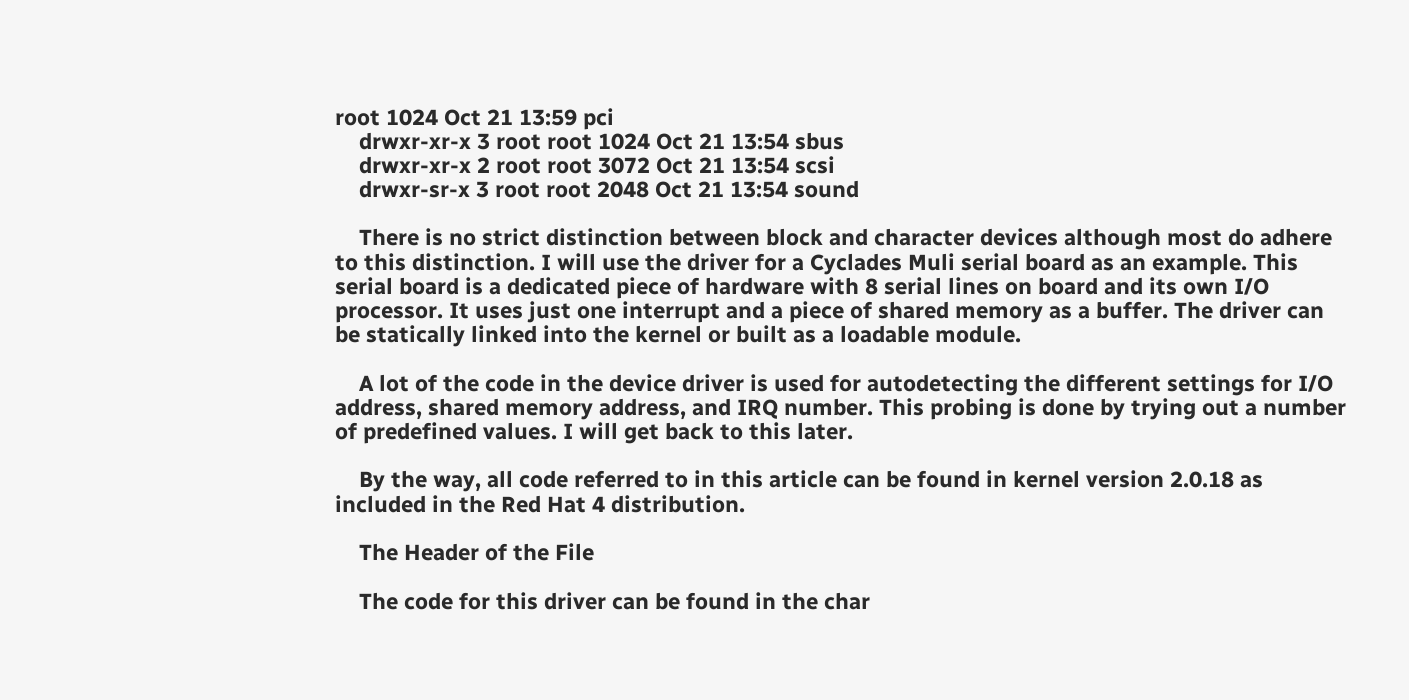root 1024 Oct 21 13:59 pci
    drwxr-xr-x 3 root root 1024 Oct 21 13:54 sbus
    drwxr-xr-x 2 root root 3072 Oct 21 13:54 scsi
    drwxr-sr-x 3 root root 2048 Oct 21 13:54 sound

    There is no strict distinction between block and character devices although most do adhere to this distinction. I will use the driver for a Cyclades Muli serial board as an example. This serial board is a dedicated piece of hardware with 8 serial lines on board and its own I/O processor. It uses just one interrupt and a piece of shared memory as a buffer. The driver can be statically linked into the kernel or built as a loadable module.

    A lot of the code in the device driver is used for autodetecting the different settings for I/O address, shared memory address, and IRQ number. This probing is done by trying out a number of predefined values. I will get back to this later.

    By the way, all code referred to in this article can be found in kernel version 2.0.18 as included in the Red Hat 4 distribution.

    The Header of the File

    The code for this driver can be found in the char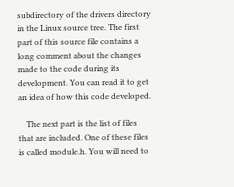subdirectory of the drivers directory in the Linux source tree. The first part of this source file contains a long comment about the changes made to the code during its development. You can read it to get an idea of how this code developed.

    The next part is the list of files that are included. One of these files is called module.h. You will need to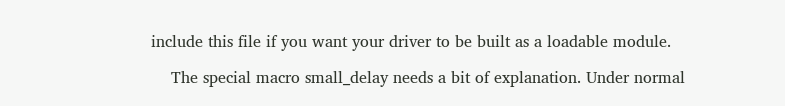include this file if you want your driver to be built as a loadable module.

    The special macro small_delay needs a bit of explanation. Under normal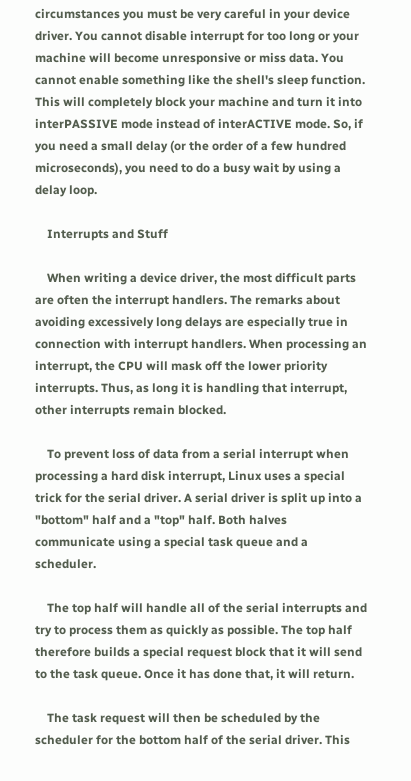circumstances you must be very careful in your device driver. You cannot disable interrupt for too long or your machine will become unresponsive or miss data. You cannot enable something like the shell's sleep function. This will completely block your machine and turn it into interPASSIVE mode instead of interACTIVE mode. So, if you need a small delay (or the order of a few hundred microseconds), you need to do a busy wait by using a delay loop.

    Interrupts and Stuff

    When writing a device driver, the most difficult parts are often the interrupt handlers. The remarks about avoiding excessively long delays are especially true in connection with interrupt handlers. When processing an interrupt, the CPU will mask off the lower priority interrupts. Thus, as long it is handling that interrupt, other interrupts remain blocked.

    To prevent loss of data from a serial interrupt when processing a hard disk interrupt, Linux uses a special trick for the serial driver. A serial driver is split up into a "bottom" half and a "top" half. Both halves communicate using a special task queue and a scheduler.

    The top half will handle all of the serial interrupts and try to process them as quickly as possible. The top half therefore builds a special request block that it will send to the task queue. Once it has done that, it will return.

    The task request will then be scheduled by the scheduler for the bottom half of the serial driver. This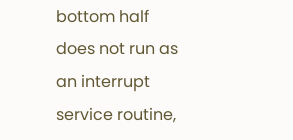bottom half does not run as an interrupt service routine,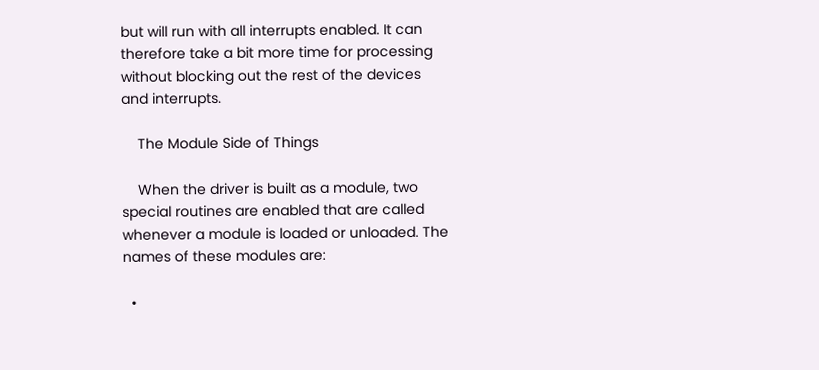but will run with all interrupts enabled. It can therefore take a bit more time for processing without blocking out the rest of the devices and interrupts.

    The Module Side of Things

    When the driver is built as a module, two special routines are enabled that are called whenever a module is loaded or unloaded. The names of these modules are:

  •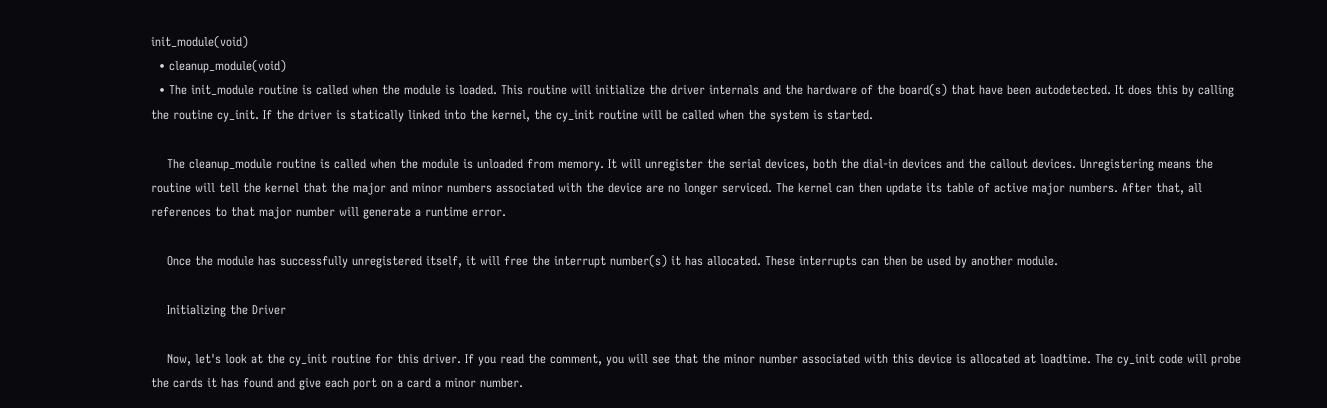init_module(void)
  • cleanup_module(void)
  • The init_module routine is called when the module is loaded. This routine will initialize the driver internals and the hardware of the board(s) that have been autodetected. It does this by calling the routine cy_init. If the driver is statically linked into the kernel, the cy_init routine will be called when the system is started.

    The cleanup_module routine is called when the module is unloaded from memory. It will unregister the serial devices, both the dial-in devices and the callout devices. Unregistering means the routine will tell the kernel that the major and minor numbers associated with the device are no longer serviced. The kernel can then update its table of active major numbers. After that, all references to that major number will generate a runtime error.

    Once the module has successfully unregistered itself, it will free the interrupt number(s) it has allocated. These interrupts can then be used by another module.

    Initializing the Driver

    Now, let's look at the cy_init routine for this driver. If you read the comment, you will see that the minor number associated with this device is allocated at loadtime. The cy_init code will probe the cards it has found and give each port on a card a minor number.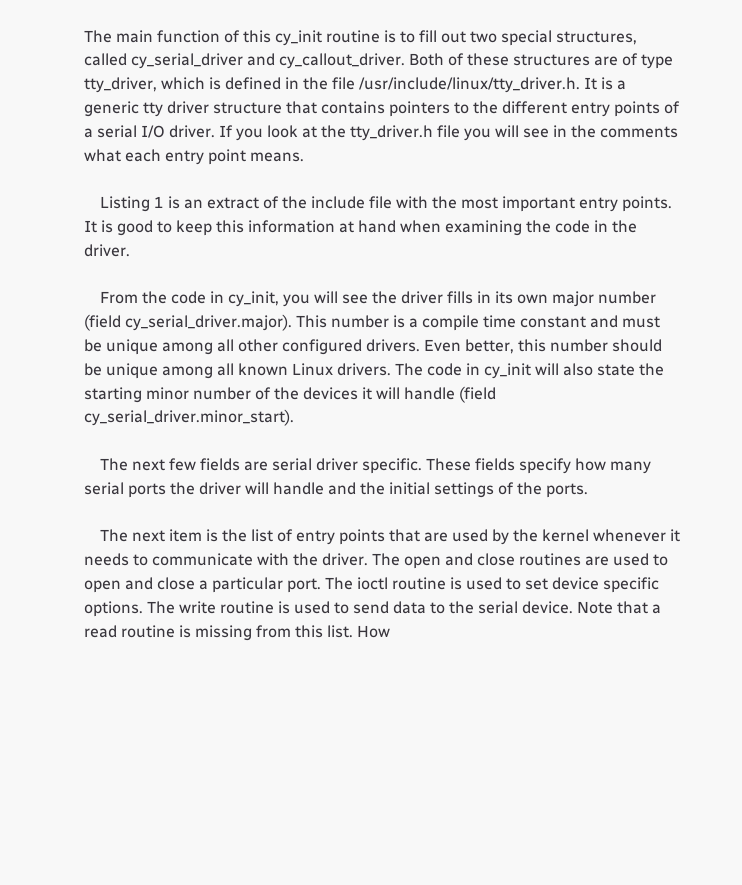The main function of this cy_init routine is to fill out two special structures, called cy_serial_driver and cy_callout_driver. Both of these structures are of type tty_driver, which is defined in the file /usr/include/linux/tty_driver.h. It is a generic tty driver structure that contains pointers to the different entry points of a serial I/O driver. If you look at the tty_driver.h file you will see in the comments what each entry point means.

    Listing 1 is an extract of the include file with the most important entry points. It is good to keep this information at hand when examining the code in the driver.

    From the code in cy_init, you will see the driver fills in its own major number (field cy_serial_driver.major). This number is a compile time constant and must be unique among all other configured drivers. Even better, this number should be unique among all known Linux drivers. The code in cy_init will also state the starting minor number of the devices it will handle (field cy_serial_driver.minor_start).

    The next few fields are serial driver specific. These fields specify how many serial ports the driver will handle and the initial settings of the ports.

    The next item is the list of entry points that are used by the kernel whenever it needs to communicate with the driver. The open and close routines are used to open and close a particular port. The ioctl routine is used to set device specific options. The write routine is used to send data to the serial device. Note that a read routine is missing from this list. How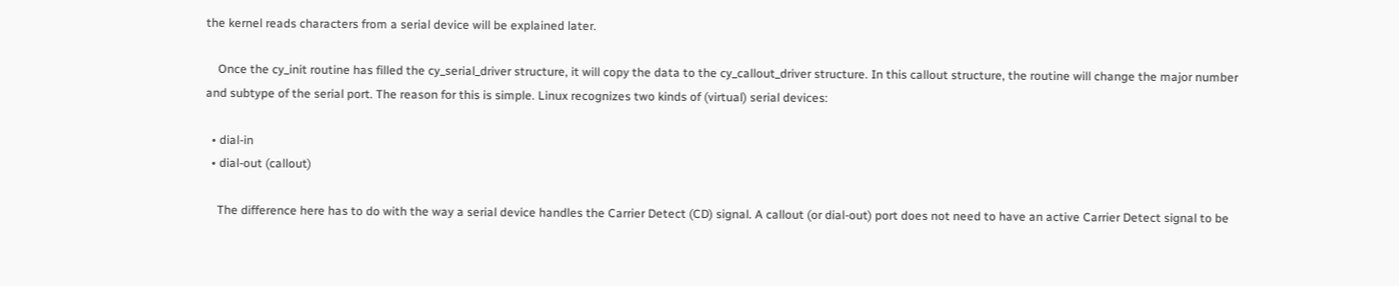the kernel reads characters from a serial device will be explained later.

    Once the cy_init routine has filled the cy_serial_driver structure, it will copy the data to the cy_callout_driver structure. In this callout structure, the routine will change the major number and subtype of the serial port. The reason for this is simple. Linux recognizes two kinds of (virtual) serial devices:

  • dial-in
  • dial-out (callout)

    The difference here has to do with the way a serial device handles the Carrier Detect (CD) signal. A callout (or dial-out) port does not need to have an active Carrier Detect signal to be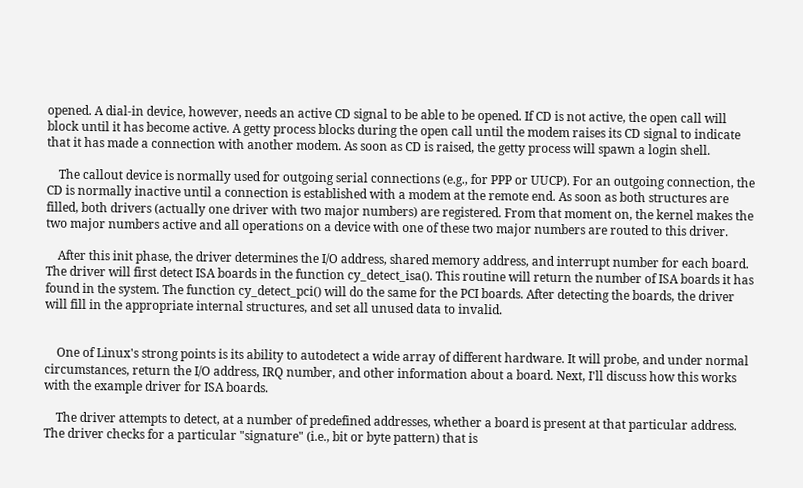opened. A dial-in device, however, needs an active CD signal to be able to be opened. If CD is not active, the open call will block until it has become active. A getty process blocks during the open call until the modem raises its CD signal to indicate that it has made a connection with another modem. As soon as CD is raised, the getty process will spawn a login shell.

    The callout device is normally used for outgoing serial connections (e.g., for PPP or UUCP). For an outgoing connection, the CD is normally inactive until a connection is established with a modem at the remote end. As soon as both structures are filled, both drivers (actually one driver with two major numbers) are registered. From that moment on, the kernel makes the two major numbers active and all operations on a device with one of these two major numbers are routed to this driver.

    After this init phase, the driver determines the I/O address, shared memory address, and interrupt number for each board. The driver will first detect ISA boards in the function cy_detect_isa(). This routine will return the number of ISA boards it has found in the system. The function cy_detect_pci() will do the same for the PCI boards. After detecting the boards, the driver will fill in the appropriate internal structures, and set all unused data to invalid.


    One of Linux's strong points is its ability to autodetect a wide array of different hardware. It will probe, and under normal circumstances, return the I/O address, IRQ number, and other information about a board. Next, I'll discuss how this works with the example driver for ISA boards.

    The driver attempts to detect, at a number of predefined addresses, whether a board is present at that particular address. The driver checks for a particular "signature" (i.e., bit or byte pattern) that is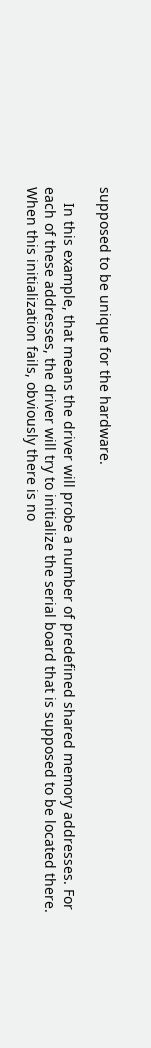supposed to be unique for the hardware.

    In this example, that means the driver will probe a number of predefined shared memory addresses. For each of these addresses, the driver will try to initialize the serial board that is supposed to be located there. When this initialization fails, obviously there is no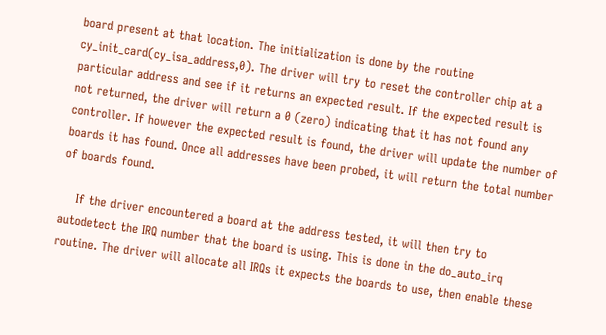board present at that location. The initialization is done by the routine cy_init_card(cy_isa_address,0). The driver will try to reset the controller chip at a particular address and see if it returns an expected result. If the expected result is not returned, the driver will return a 0 (zero) indicating that it has not found any controller. If however the expected result is found, the driver will update the number of boards it has found. Once all addresses have been probed, it will return the total number of boards found.

    If the driver encountered a board at the address tested, it will then try to autodetect the IRQ number that the board is using. This is done in the do_auto_irq routine. The driver will allocate all IRQs it expects the boards to use, then enable these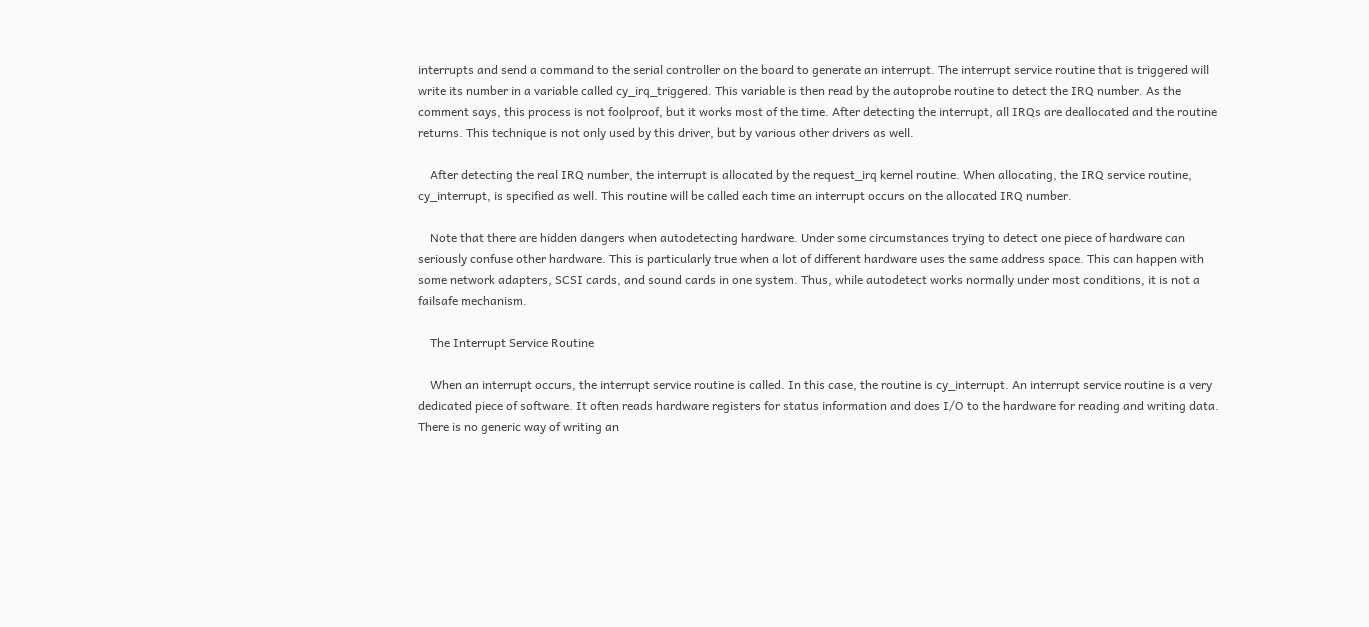interrupts and send a command to the serial controller on the board to generate an interrupt. The interrupt service routine that is triggered will write its number in a variable called cy_irq_triggered. This variable is then read by the autoprobe routine to detect the IRQ number. As the comment says, this process is not foolproof, but it works most of the time. After detecting the interrupt, all IRQs are deallocated and the routine returns. This technique is not only used by this driver, but by various other drivers as well.

    After detecting the real IRQ number, the interrupt is allocated by the request_irq kernel routine. When allocating, the IRQ service routine, cy_interrupt, is specified as well. This routine will be called each time an interrupt occurs on the allocated IRQ number.

    Note that there are hidden dangers when autodetecting hardware. Under some circumstances trying to detect one piece of hardware can seriously confuse other hardware. This is particularly true when a lot of different hardware uses the same address space. This can happen with some network adapters, SCSI cards, and sound cards in one system. Thus, while autodetect works normally under most conditions, it is not a failsafe mechanism.

    The Interrupt Service Routine

    When an interrupt occurs, the interrupt service routine is called. In this case, the routine is cy_interrupt. An interrupt service routine is a very dedicated piece of software. It often reads hardware registers for status information and does I/O to the hardware for reading and writing data. There is no generic way of writing an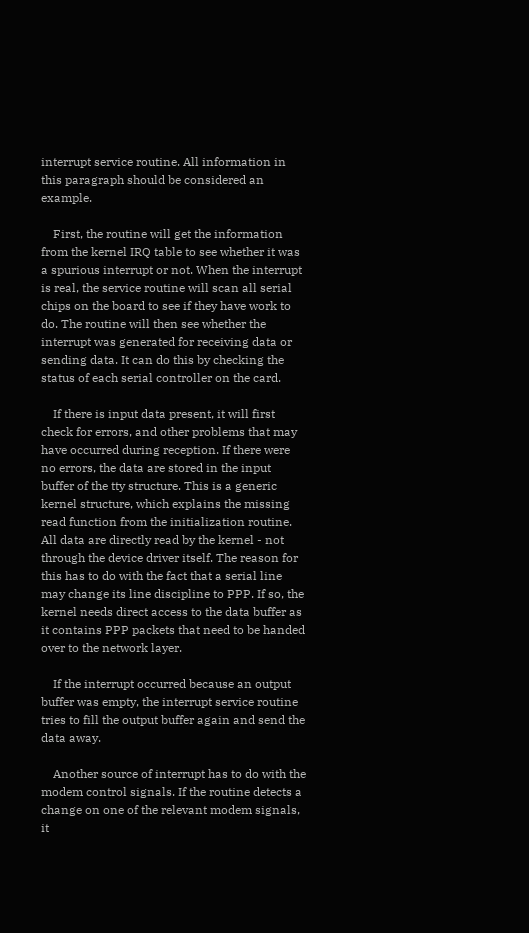interrupt service routine. All information in this paragraph should be considered an example.

    First, the routine will get the information from the kernel IRQ table to see whether it was a spurious interrupt or not. When the interrupt is real, the service routine will scan all serial chips on the board to see if they have work to do. The routine will then see whether the interrupt was generated for receiving data or sending data. It can do this by checking the status of each serial controller on the card.

    If there is input data present, it will first check for errors, and other problems that may have occurred during reception. If there were no errors, the data are stored in the input buffer of the tty structure. This is a generic kernel structure, which explains the missing read function from the initialization routine. All data are directly read by the kernel - not through the device driver itself. The reason for this has to do with the fact that a serial line may change its line discipline to PPP. If so, the kernel needs direct access to the data buffer as it contains PPP packets that need to be handed over to the network layer.

    If the interrupt occurred because an output buffer was empty, the interrupt service routine tries to fill the output buffer again and send the data away.

    Another source of interrupt has to do with the modem control signals. If the routine detects a change on one of the relevant modem signals, it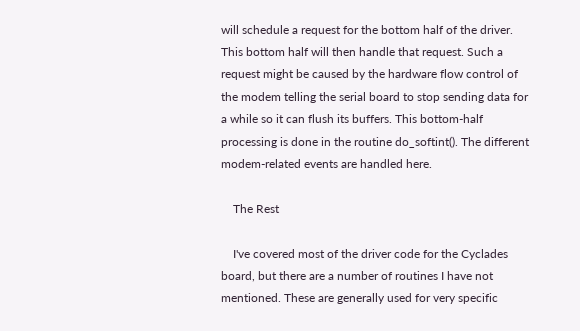will schedule a request for the bottom half of the driver. This bottom half will then handle that request. Such a request might be caused by the hardware flow control of the modem telling the serial board to stop sending data for a while so it can flush its buffers. This bottom-half processing is done in the routine do_softint(). The different modem-related events are handled here.

    The Rest

    I've covered most of the driver code for the Cyclades board, but there are a number of routines I have not mentioned. These are generally used for very specific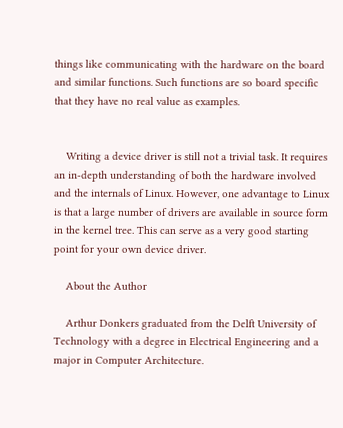things like communicating with the hardware on the board and similar functions. Such functions are so board specific that they have no real value as examples.


    Writing a device driver is still not a trivial task. It requires an in-depth understanding of both the hardware involved and the internals of Linux. However, one advantage to Linux is that a large number of drivers are available in source form in the kernel tree. This can serve as a very good starting point for your own device driver.

    About the Author

    Arthur Donkers graduated from the Delft University of Technology with a degree in Electrical Engineering and a major in Computer Architecture.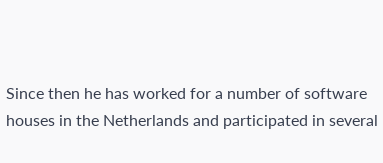Since then he has worked for a number of software houses in the Netherlands and participated in several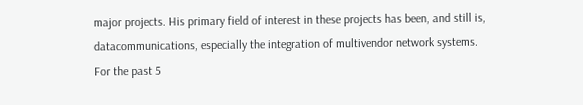major projects. His primary field of interest in these projects has been, and still is, datacommunications, especially the integration of multivendor network systems. For the past 5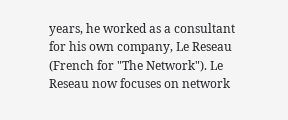years, he worked as a consultant for his own company, Le Reseau (French for "The Network"). Le Reseau now focuses on network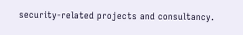security-related projects and consultancy.